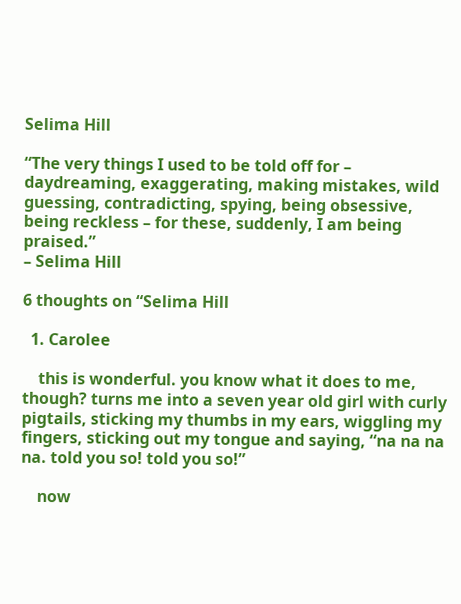Selima Hill

“The very things I used to be told off for – daydreaming, exaggerating, making mistakes, wild guessing, contradicting, spying, being obsessive, being reckless – for these, suddenly, I am being praised.”
– Selima Hill

6 thoughts on “Selima Hill

  1. Carolee

    this is wonderful. you know what it does to me, though? turns me into a seven year old girl with curly pigtails, sticking my thumbs in my ears, wiggling my fingers, sticking out my tongue and saying, “na na na na. told you so! told you so!”

    now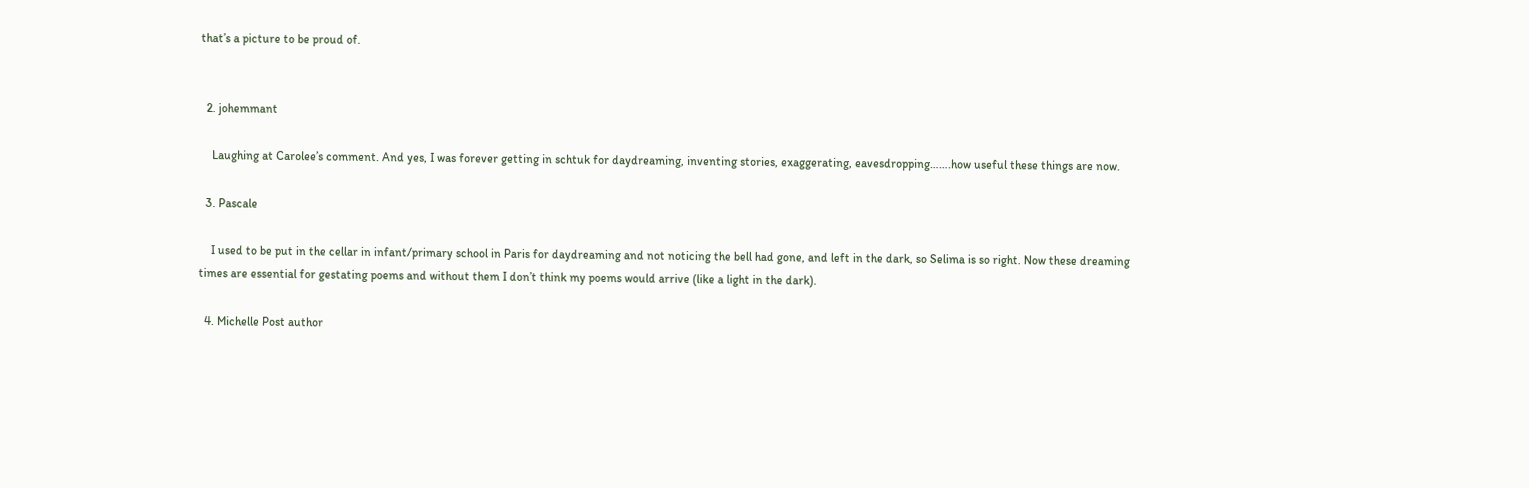that’s a picture to be proud of.


  2. johemmant

    Laughing at Carolee’s comment. And yes, I was forever getting in schtuk for daydreaming, inventing stories, exaggerating, eavesdropping…….how useful these things are now.

  3. Pascale

    I used to be put in the cellar in infant/primary school in Paris for daydreaming and not noticing the bell had gone, and left in the dark, so Selima is so right. Now these dreaming times are essential for gestating poems and without them I don’t think my poems would arrive (like a light in the dark).

  4. Michelle Post author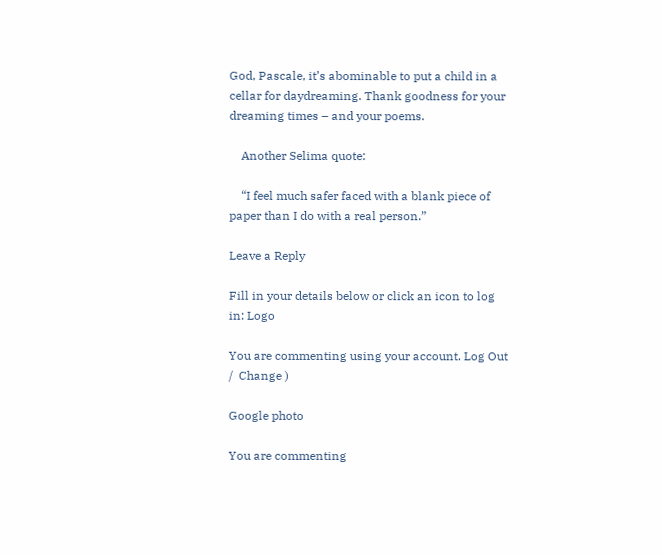God, Pascale, it’s abominable to put a child in a cellar for daydreaming. Thank goodness for your dreaming times – and your poems.

    Another Selima quote:

    “I feel much safer faced with a blank piece of paper than I do with a real person.”

Leave a Reply

Fill in your details below or click an icon to log in: Logo

You are commenting using your account. Log Out /  Change )

Google photo

You are commenting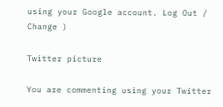using your Google account. Log Out /  Change )

Twitter picture

You are commenting using your Twitter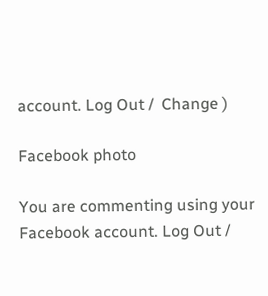account. Log Out /  Change )

Facebook photo

You are commenting using your Facebook account. Log Out /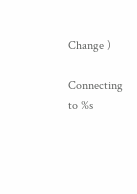Change )

Connecting to %s